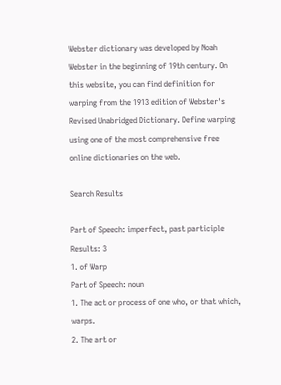Webster dictionary was developed by Noah Webster in the beginning of 19th century. On this website, you can find definition for warping from the 1913 edition of Webster's Revised Unabridged Dictionary. Define warping using one of the most comprehensive free online dictionaries on the web.

Search Results

Part of Speech: imperfect, past participle
Results: 3
1. of Warp
Part of Speech: noun
1. The act or process of one who, or that which, warps.
2. The art or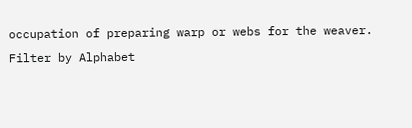occupation of preparing warp or webs for the weaver.
Filter by Alphabet